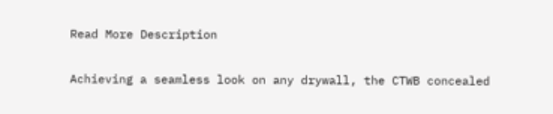Read More Description

Achieving a seamless look on any drywall, the CTWB concealed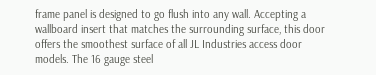frame panel is designed to go flush into any wall. Accepting a wallboard insert that matches the surrounding surface, this door offers the smoothest surface of all JL Industries access door models. The 16 gauge steel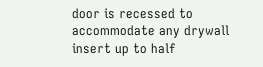door is recessed to accommodate any drywall insert up to half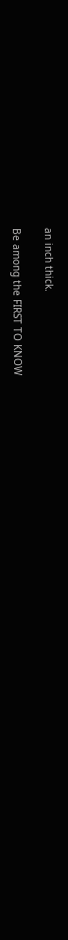an inch thick.

Be among the FIRST TO KNOW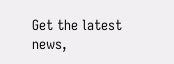Get the latest news,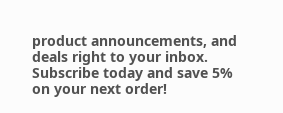product announcements, and deals right to your inbox. Subscribe today and save 5% on your next order!